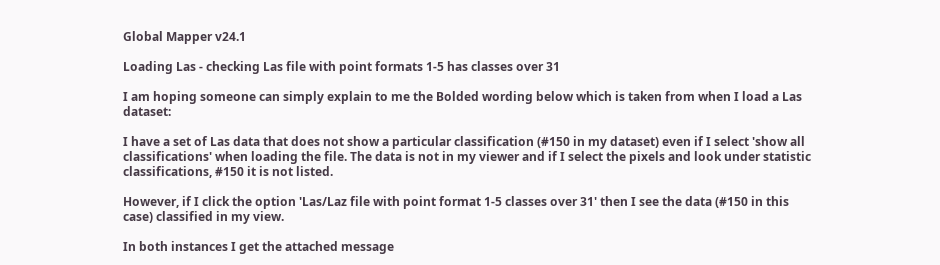Global Mapper v24.1

Loading Las - checking Las file with point formats 1-5 has classes over 31

I am hoping someone can simply explain to me the Bolded wording below which is taken from when I load a Las dataset:

I have a set of Las data that does not show a particular classification (#150 in my dataset) even if I select 'show all classifications' when loading the file. The data is not in my viewer and if I select the pixels and look under statistic classifications, #150 it is not listed.

However, if I click the option 'Las/Laz file with point format 1-5 classes over 31' then I see the data (#150 in this case) classified in my view.

In both instances I get the attached message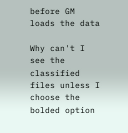before GM loads the data

Why can't I see the classified files unless I choose the bolded option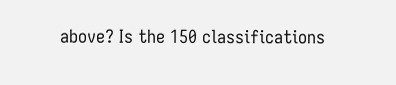above? Is the 150 classifications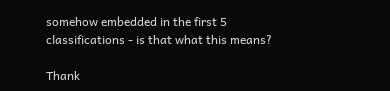somehow embedded in the first 5 classifications - is that what this means?

Thank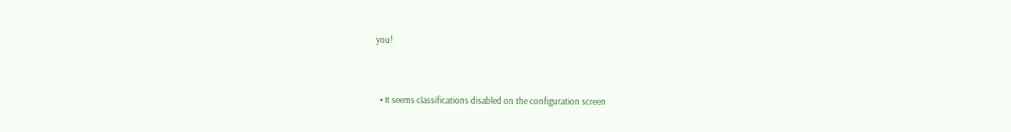you!


  • It seems classifications disabled on the configuration screen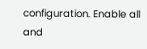configuration. Enable all and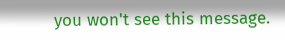you won't see this message.